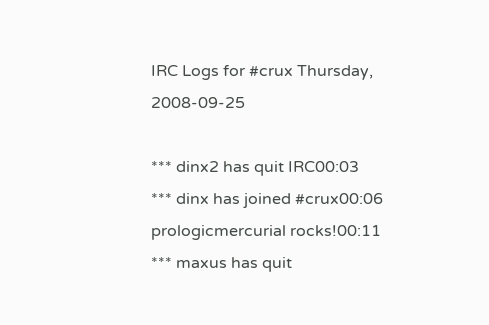IRC Logs for #crux Thursday, 2008-09-25

*** dinx2 has quit IRC00:03
*** dinx has joined #crux00:06
prologicmercurial rocks!00:11
*** maxus has quit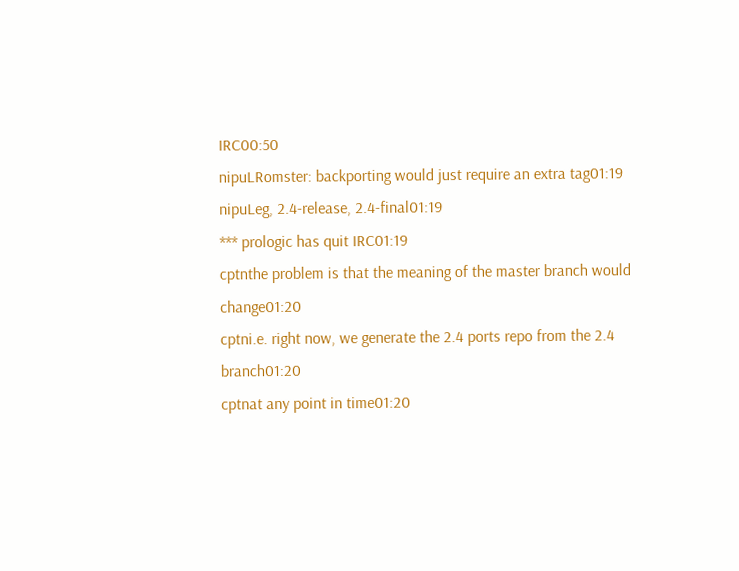IRC00:50
nipuLRomster: backporting would just require an extra tag01:19
nipuLeg, 2.4-release, 2.4-final01:19
*** prologic has quit IRC01:19
cptnthe problem is that the meaning of the master branch would change01:20
cptni.e. right now, we generate the 2.4 ports repo from the 2.4 branch01:20
cptnat any point in time01:20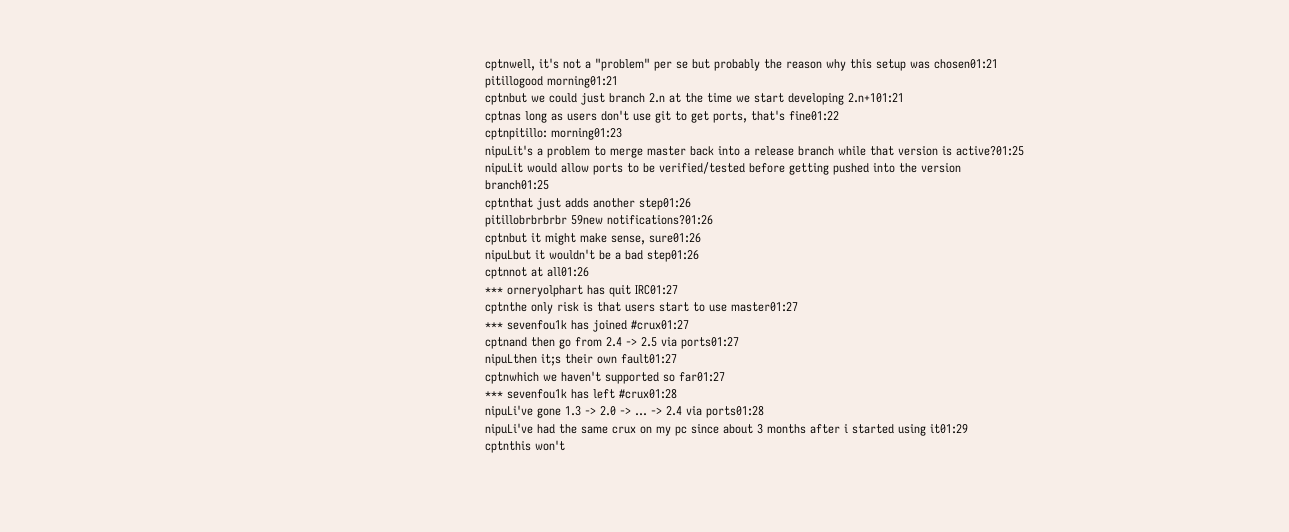cptnwell, it's not a "problem" per se but probably the reason why this setup was chosen01:21
pitillogood morning01:21
cptnbut we could just branch 2.n at the time we start developing 2.n+101:21
cptnas long as users don't use git to get ports, that's fine01:22
cptnpitillo: morning01:23
nipuLit's a problem to merge master back into a release branch while that version is active?01:25
nipuLit would allow ports to be verified/tested before getting pushed into the version branch01:25
cptnthat just adds another step01:26
pitillobrbrbrbr 59new notifications?01:26
cptnbut it might make sense, sure01:26
nipuLbut it wouldn't be a bad step01:26
cptnnot at all01:26
*** orneryolphart has quit IRC01:27
cptnthe only risk is that users start to use master01:27
*** sevenfou1k has joined #crux01:27
cptnand then go from 2.4 -> 2.5 via ports01:27
nipuLthen it;s their own fault01:27
cptnwhich we haven't supported so far01:27
*** sevenfou1k has left #crux01:28
nipuLi've gone 1.3 -> 2.0 -> ... -> 2.4 via ports01:28
nipuLi've had the same crux on my pc since about 3 months after i started using it01:29
cptnthis won't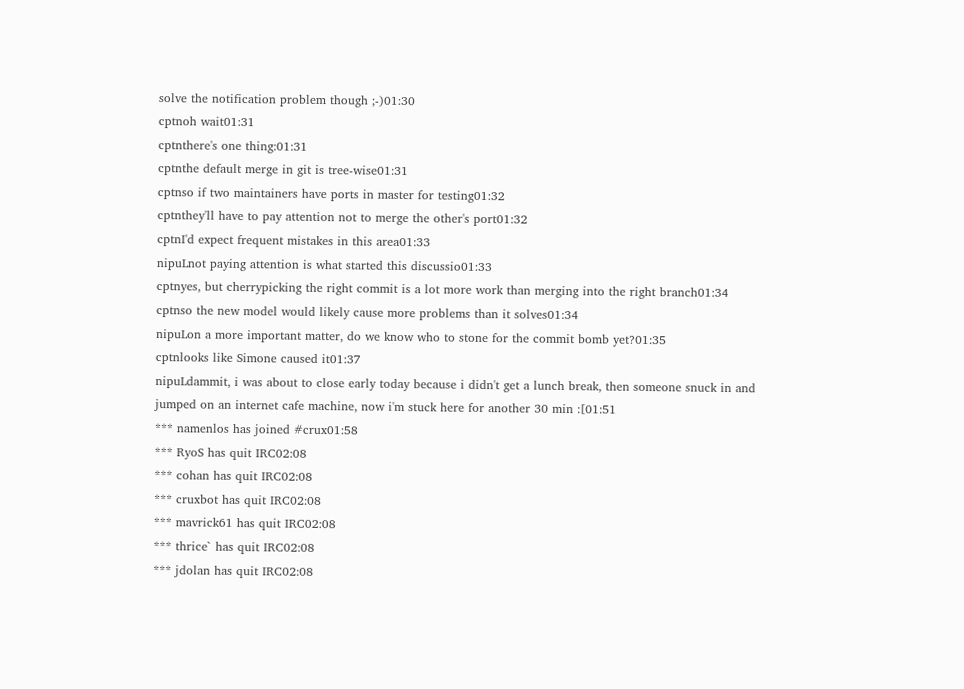solve the notification problem though ;-)01:30
cptnoh wait01:31
cptnthere's one thing:01:31
cptnthe default merge in git is tree-wise01:31
cptnso if two maintainers have ports in master for testing01:32
cptnthey'll have to pay attention not to merge the other's port01:32
cptnI'd expect frequent mistakes in this area01:33
nipuLnot paying attention is what started this discussio01:33
cptnyes, but cherrypicking the right commit is a lot more work than merging into the right branch01:34
cptnso the new model would likely cause more problems than it solves01:34
nipuLon a more important matter, do we know who to stone for the commit bomb yet?01:35
cptnlooks like Simone caused it01:37
nipuLdammit, i was about to close early today because i didn't get a lunch break, then someone snuck in and jumped on an internet cafe machine, now i'm stuck here for another 30 min :[01:51
*** namenlos has joined #crux01:58
*** RyoS has quit IRC02:08
*** cohan has quit IRC02:08
*** cruxbot has quit IRC02:08
*** mavrick61 has quit IRC02:08
*** thrice` has quit IRC02:08
*** jdolan has quit IRC02:08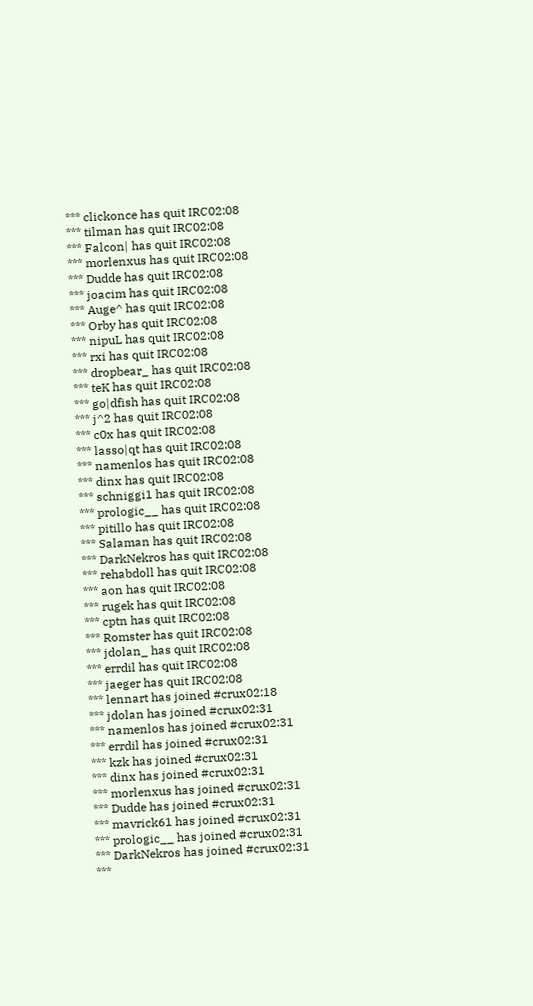*** clickonce has quit IRC02:08
*** tilman has quit IRC02:08
*** Falcon| has quit IRC02:08
*** morlenxus has quit IRC02:08
*** Dudde has quit IRC02:08
*** joacim has quit IRC02:08
*** Auge^ has quit IRC02:08
*** Orby has quit IRC02:08
*** nipuL has quit IRC02:08
*** rxi has quit IRC02:08
*** dropbear_ has quit IRC02:08
*** teK has quit IRC02:08
*** go|dfish has quit IRC02:08
*** j^2 has quit IRC02:08
*** c0x has quit IRC02:08
*** lasso|qt has quit IRC02:08
*** namenlos has quit IRC02:08
*** dinx has quit IRC02:08
*** schniggi1 has quit IRC02:08
*** prologic__ has quit IRC02:08
*** pitillo has quit IRC02:08
*** Salaman has quit IRC02:08
*** DarkNekros has quit IRC02:08
*** rehabdoll has quit IRC02:08
*** aon has quit IRC02:08
*** rugek has quit IRC02:08
*** cptn has quit IRC02:08
*** Romster has quit IRC02:08
*** jdolan_ has quit IRC02:08
*** errdil has quit IRC02:08
*** jaeger has quit IRC02:08
*** lennart has joined #crux02:18
*** jdolan has joined #crux02:31
*** namenlos has joined #crux02:31
*** errdil has joined #crux02:31
*** kzk has joined #crux02:31
*** dinx has joined #crux02:31
*** morlenxus has joined #crux02:31
*** Dudde has joined #crux02:31
*** mavrick61 has joined #crux02:31
*** prologic__ has joined #crux02:31
*** DarkNekros has joined #crux02:31
***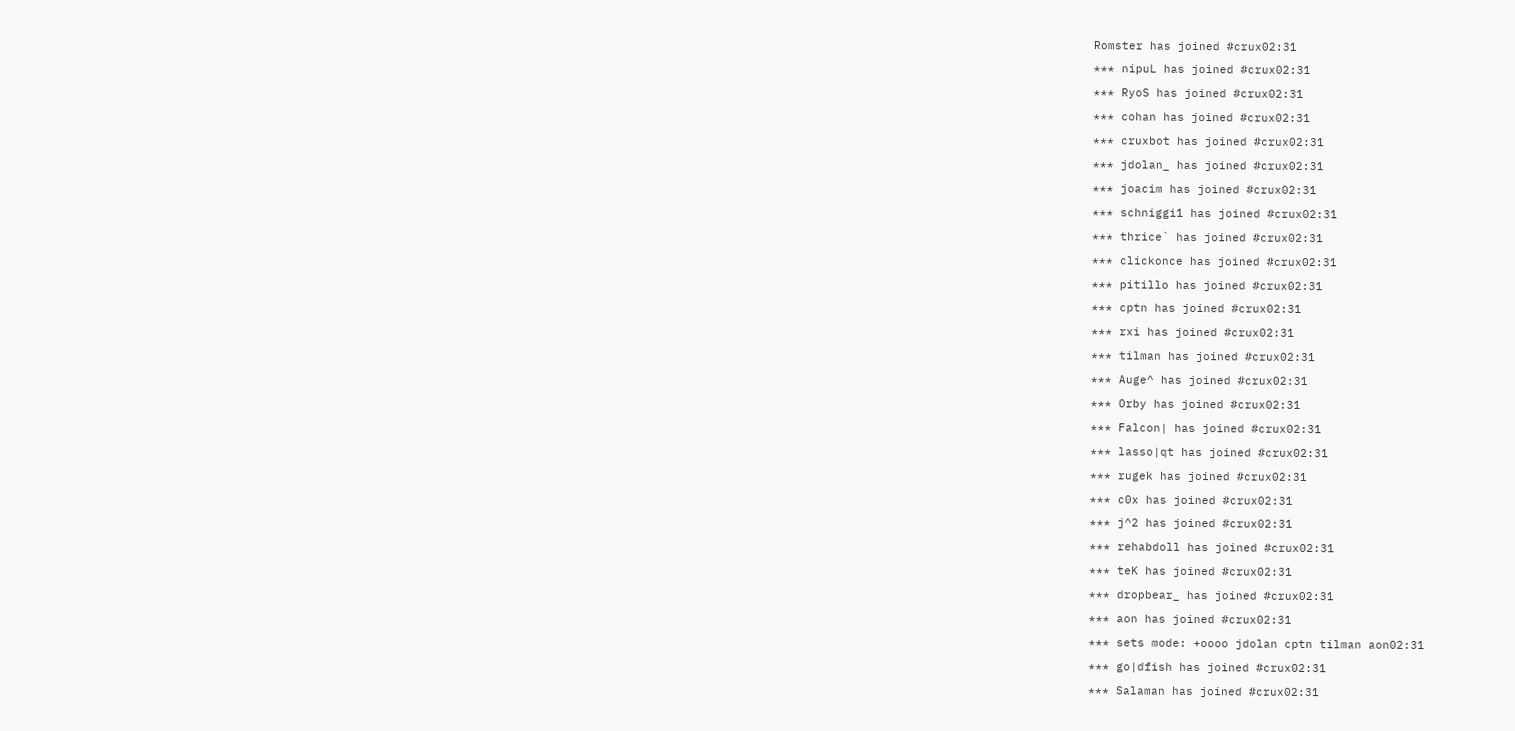Romster has joined #crux02:31
*** nipuL has joined #crux02:31
*** RyoS has joined #crux02:31
*** cohan has joined #crux02:31
*** cruxbot has joined #crux02:31
*** jdolan_ has joined #crux02:31
*** joacim has joined #crux02:31
*** schniggi1 has joined #crux02:31
*** thrice` has joined #crux02:31
*** clickonce has joined #crux02:31
*** pitillo has joined #crux02:31
*** cptn has joined #crux02:31
*** rxi has joined #crux02:31
*** tilman has joined #crux02:31
*** Auge^ has joined #crux02:31
*** Orby has joined #crux02:31
*** Falcon| has joined #crux02:31
*** lasso|qt has joined #crux02:31
*** rugek has joined #crux02:31
*** c0x has joined #crux02:31
*** j^2 has joined #crux02:31
*** rehabdoll has joined #crux02:31
*** teK has joined #crux02:31
*** dropbear_ has joined #crux02:31
*** aon has joined #crux02:31
*** sets mode: +oooo jdolan cptn tilman aon02:31
*** go|dfish has joined #crux02:31
*** Salaman has joined #crux02:31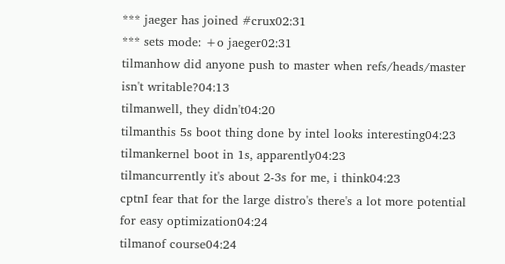*** jaeger has joined #crux02:31
*** sets mode: +o jaeger02:31
tilmanhow did anyone push to master when refs/heads/master isn't writable?04:13
tilmanwell, they didn't04:20
tilmanthis 5s boot thing done by intel looks interesting04:23
tilmankernel boot in 1s, apparently04:23
tilmancurrently it's about 2-3s for me, i think04:23
cptnI fear that for the large distro's there's a lot more potential for easy optimization04:24
tilmanof course04:24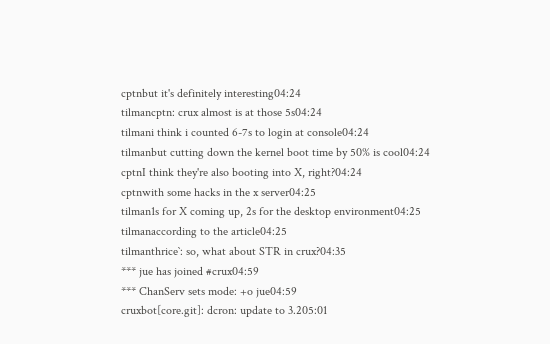cptnbut it's definitely interesting04:24
tilmancptn: crux almost is at those 5s04:24
tilmani think i counted 6-7s to login at console04:24
tilmanbut cutting down the kernel boot time by 50% is cool04:24
cptnI think they're also booting into X, right?04:24
cptnwith some hacks in the x server04:25
tilman1s for X coming up, 2s for the desktop environment04:25
tilmanaccording to the article04:25
tilmanthrice`: so, what about STR in crux?04:35
*** jue has joined #crux04:59
*** ChanServ sets mode: +o jue04:59
cruxbot[core.git]: dcron: update to 3.205:01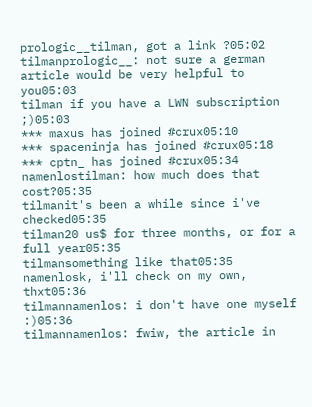prologic__tilman, got a link ?05:02
tilmanprologic__: not sure a german article would be very helpful to you05:03
tilman if you have a LWN subscription ;)05:03
*** maxus has joined #crux05:10
*** spaceninja has joined #crux05:18
*** cptn_ has joined #crux05:34
namenlostilman: how much does that cost?05:35
tilmanit's been a while since i've checked05:35
tilman20 us$ for three months, or for a full year05:35
tilmansomething like that05:35
namenlosk, i'll check on my own, thxt05:36
tilmannamenlos: i don't have one myself :)05:36
tilmannamenlos: fwiw, the article in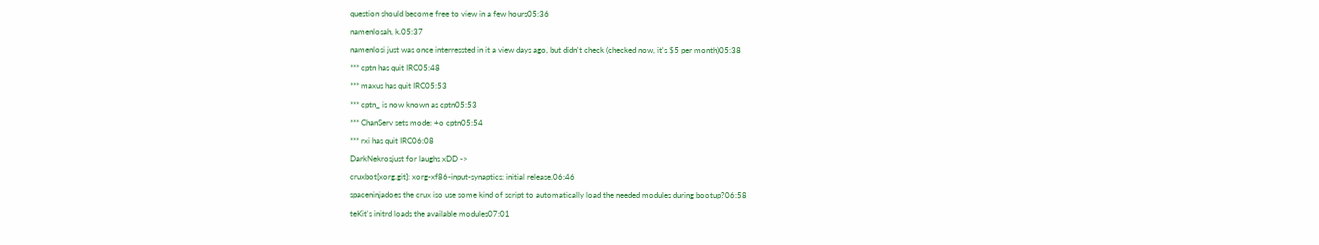question should become free to view in a few hours05:36
namenlosah, k.05:37
namenlosi just was once interressted in it a view days ago, but didn't check (checked now, it's $5 per month)05:38
*** cptn has quit IRC05:48
*** maxus has quit IRC05:53
*** cptn_ is now known as cptn05:53
*** ChanServ sets mode: +o cptn05:54
*** rxi has quit IRC06:08
DarkNekrosjust for laughs xDD ->
cruxbot[xorg.git]: xorg-xf86-input-synaptics: initial release.06:46
spaceninjadoes the crux iso use some kind of script to automatically load the needed modules during bootup?06:58
teKit's initrd loads the available modules07:01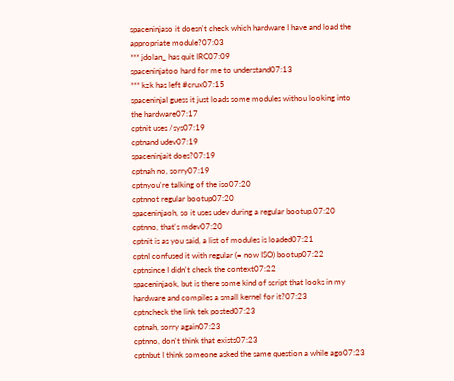spaceninjaso it doesn't check which hardware I have and load the appropriate module?07:03
*** jdolan_ has quit IRC07:09
spaceninjatoo hard for me to understand07:13
*** kzk has left #crux07:15
spaceninjaI guess it just loads some modules withou looking into the hardware07:17
cptnit uses /sys07:19
cptnand udev07:19
spaceninjait does?07:19
cptnah no, sorry07:19
cptnyou're talking of the iso07:20
cptnnot regular bootup07:20
spaceninjaoh, so it uses udev during a regular bootup.07:20
cptnno, that's mdev07:20
cptnit is as you said, a list of modules is loaded07:21
cptnI confused it with regular (= now ISO) bootup07:22
cptnsince I didn't check the context07:22
spaceninjaok, but is there some kind of script that looks in my hardware and compiles a small kernel for it?07:23
cptncheck the link tek posted07:23
cptnah, sorry again07:23
cptnno, don't think that exists07:23
cptnbut I think someone asked the same question a while ago07:23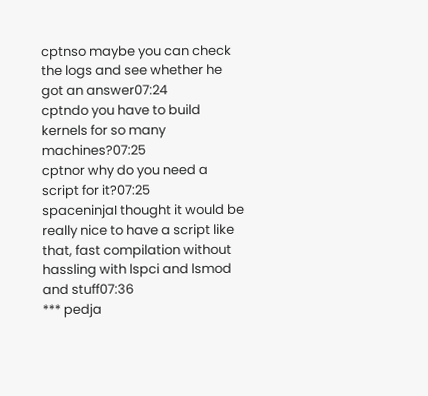cptnso maybe you can check the logs and see whether he got an answer07:24
cptndo you have to build kernels for so many machines?07:25
cptnor why do you need a script for it?07:25
spaceninjaI thought it would be really nice to have a script like that, fast compilation without hassling with lspci and lsmod and stuff07:36
*** pedja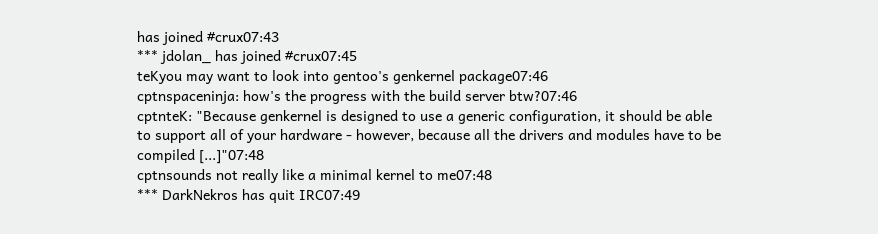has joined #crux07:43
*** jdolan_ has joined #crux07:45
teKyou may want to look into gentoo's genkernel package07:46
cptnspaceninja: how's the progress with the build server btw?07:46
cptnteK: "Because genkernel is designed to use a generic configuration, it should be able to support all of your hardware - however, because all the drivers and modules have to be compiled [...]"07:48
cptnsounds not really like a minimal kernel to me07:48
*** DarkNekros has quit IRC07:49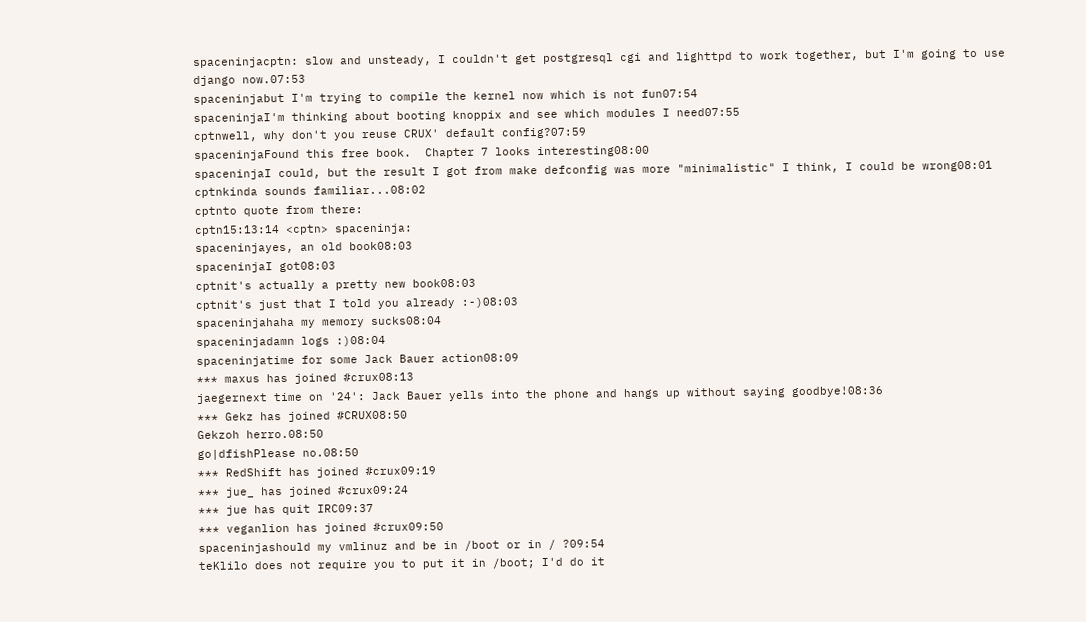spaceninjacptn: slow and unsteady, I couldn't get postgresql cgi and lighttpd to work together, but I'm going to use django now.07:53
spaceninjabut I'm trying to compile the kernel now which is not fun07:54
spaceninjaI'm thinking about booting knoppix and see which modules I need07:55
cptnwell, why don't you reuse CRUX' default config?07:59
spaceninjaFound this free book.  Chapter 7 looks interesting08:00
spaceninjaI could, but the result I got from make defconfig was more "minimalistic" I think, I could be wrong08:01
cptnkinda sounds familiar...08:02
cptnto quote from there:
cptn15:13:14 <cptn> spaceninja:
spaceninjayes, an old book08:03
spaceninjaI got08:03
cptnit's actually a pretty new book08:03
cptnit's just that I told you already :-)08:03
spaceninjahaha my memory sucks08:04
spaceninjadamn logs :)08:04
spaceninjatime for some Jack Bauer action08:09
*** maxus has joined #crux08:13
jaegernext time on '24': Jack Bauer yells into the phone and hangs up without saying goodbye!08:36
*** Gekz has joined #CRUX08:50
Gekzoh herro.08:50
go|dfishPlease no.08:50
*** RedShift has joined #crux09:19
*** jue_ has joined #crux09:24
*** jue has quit IRC09:37
*** veganlion has joined #crux09:50
spaceninjashould my vmlinuz and be in /boot or in / ?09:54
teKlilo does not require you to put it in /boot; I'd do it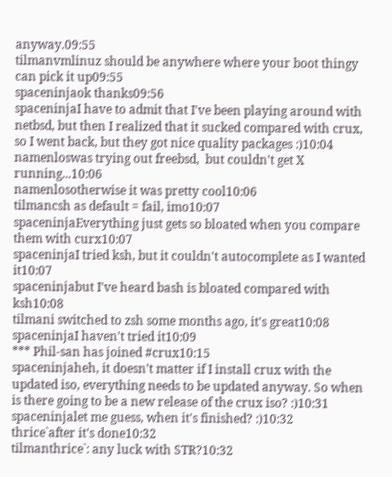anyway.09:55
tilmanvmlinuz should be anywhere where your boot thingy can pick it up09:55
spaceninjaok thanks09:56
spaceninjaI have to admit that I've been playing around with netbsd, but then I realized that it sucked compared with crux, so I went back, but they got nice quality packages :)10:04
namenloswas trying out freebsd,  but couldn't get X running...10:06
namenlosotherwise it was pretty cool10:06
tilmancsh as default = fail, imo10:07
spaceninjaEverything just gets so bloated when you compare them with curx10:07
spaceninjaI tried ksh, but it couldn't autocomplete as I wanted it10:07
spaceninjabut I've heard bash is bloated compared with ksh10:08
tilmani switched to zsh some months ago, it's great10:08
spaceninjaI haven't tried it10:09
*** Phil-san has joined #crux10:15
spaceninjaheh, it doesn't matter if I install crux with the updated iso, everything needs to be updated anyway. So when is there going to be a new release of the crux iso? :)10:31
spaceninjalet me guess, when it's finished? :)10:32
thrice`after it's done10:32
tilmanthrice`: any luck with STR?10:32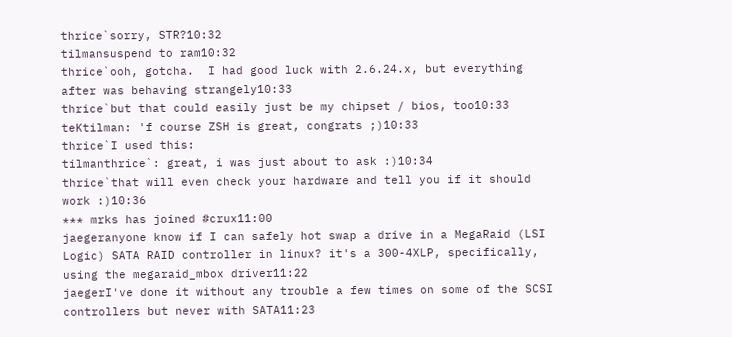thrice`sorry, STR?10:32
tilmansuspend to ram10:32
thrice`ooh, gotcha.  I had good luck with 2.6.24.x, but everything after was behaving strangely10:33
thrice`but that could easily just be my chipset / bios, too10:33
teKtilman: 'f course ZSH is great, congrats ;)10:33
thrice`I used this:
tilmanthrice`: great, i was just about to ask :)10:34
thrice`that will even check your hardware and tell you if it should work :)10:36
*** mrks has joined #crux11:00
jaegeranyone know if I can safely hot swap a drive in a MegaRaid (LSI Logic) SATA RAID controller in linux? it's a 300-4XLP, specifically, using the megaraid_mbox driver11:22
jaegerI've done it without any trouble a few times on some of the SCSI controllers but never with SATA11:23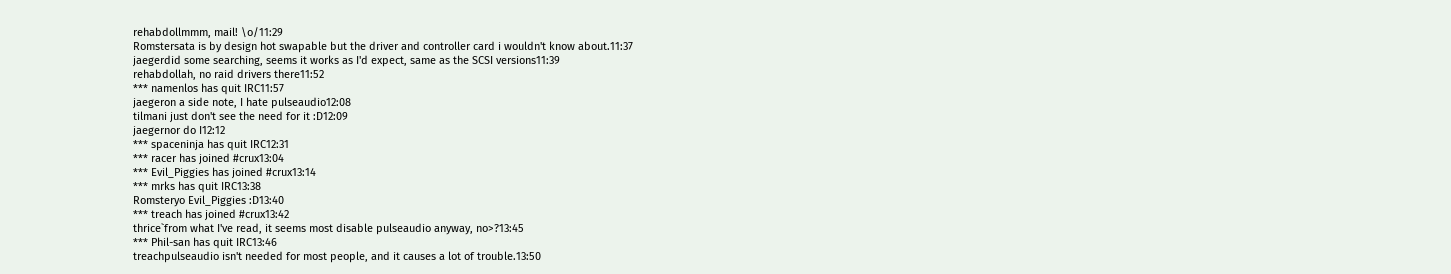rehabdollmmm, mail! \o/11:29
Romstersata is by design hot swapable but the driver and controller card i wouldn't know about.11:37
jaegerdid some searching, seems it works as I'd expect, same as the SCSI versions11:39
rehabdollah, no raid drivers there11:52
*** namenlos has quit IRC11:57
jaegeron a side note, I hate pulseaudio12:08
tilmani just don't see the need for it :D12:09
jaegernor do I12:12
*** spaceninja has quit IRC12:31
*** racer has joined #crux13:04
*** Evil_Piggies has joined #crux13:14
*** mrks has quit IRC13:38
Romsteryo Evil_Piggies :D13:40
*** treach has joined #crux13:42
thrice`from what I've read, it seems most disable pulseaudio anyway, no>?13:45
*** Phil-san has quit IRC13:46
treachpulseaudio isn't needed for most people, and it causes a lot of trouble.13:50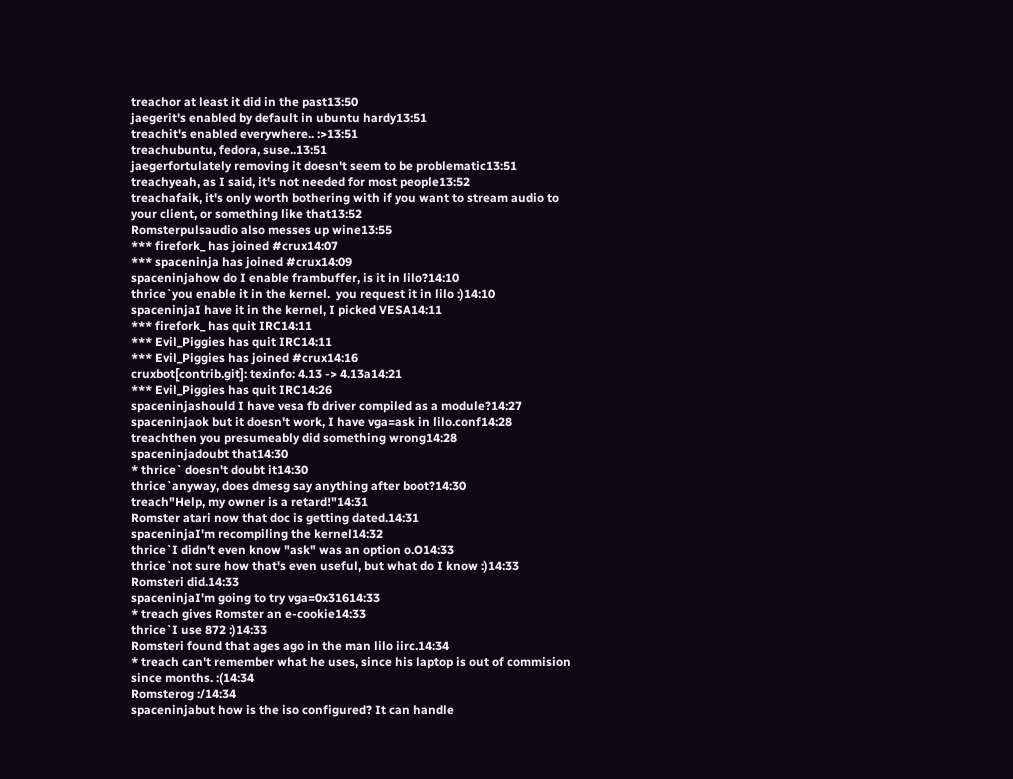treachor at least it did in the past13:50
jaegerit's enabled by default in ubuntu hardy13:51
treachit's enabled everywhere.. :>13:51
treachubuntu, fedora, suse..13:51
jaegerfortulately removing it doesn't seem to be problematic13:51
treachyeah, as I said, it's not needed for most people13:52
treachafaik, it's only worth bothering with if you want to stream audio to your client, or something like that13:52
Romsterpulsaudio also messes up wine13:55
*** firefork_ has joined #crux14:07
*** spaceninja has joined #crux14:09
spaceninjahow do I enable frambuffer, is it in lilo?14:10
thrice`you enable it in the kernel.  you request it in lilo :)14:10
spaceninjaI have it in the kernel, I picked VESA14:11
*** firefork_ has quit IRC14:11
*** Evil_Piggies has quit IRC14:11
*** Evil_Piggies has joined #crux14:16
cruxbot[contrib.git]: texinfo: 4.13 -> 4.13a14:21
*** Evil_Piggies has quit IRC14:26
spaceninjashould I have vesa fb driver compiled as a module?14:27
spaceninjaok but it doesn't work, I have vga=ask in lilo.conf14:28
treachthen you presumeably did something wrong14:28
spaceninjadoubt that14:30
* thrice` doesn't doubt it14:30
thrice`anyway, does dmesg say anything after boot?14:30
treach"Help, my owner is a retard!"14:31
Romster atari now that doc is getting dated.14:31
spaceninjaI'm recompiling the kernel14:32
thrice`I didn't even know "ask" was an option o.O14:33
thrice`not sure how that's even useful, but what do I know :)14:33
Romsteri did.14:33
spaceninjaI'm going to try vga=0x31614:33
* treach gives Romster an e-cookie14:33
thrice`I use 872 :)14:33
Romsteri found that ages ago in the man lilo iirc.14:34
* treach can't remember what he uses, since his laptop is out of commision since months. :(14:34
Romsterog :/14:34
spaceninjabut how is the iso configured? It can handle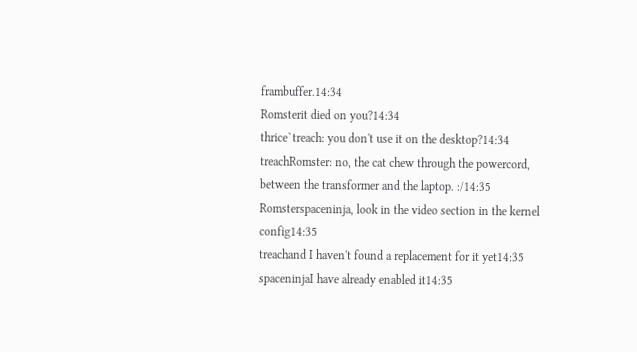frambuffer.14:34
Romsterit died on you?14:34
thrice`treach: you don't use it on the desktop?14:34
treachRomster: no, the cat chew through the powercord, between the transformer and the laptop. :/14:35
Romsterspaceninja, look in the video section in the kernel config14:35
treachand I haven't found a replacement for it yet14:35
spaceninjaI have already enabled it14:35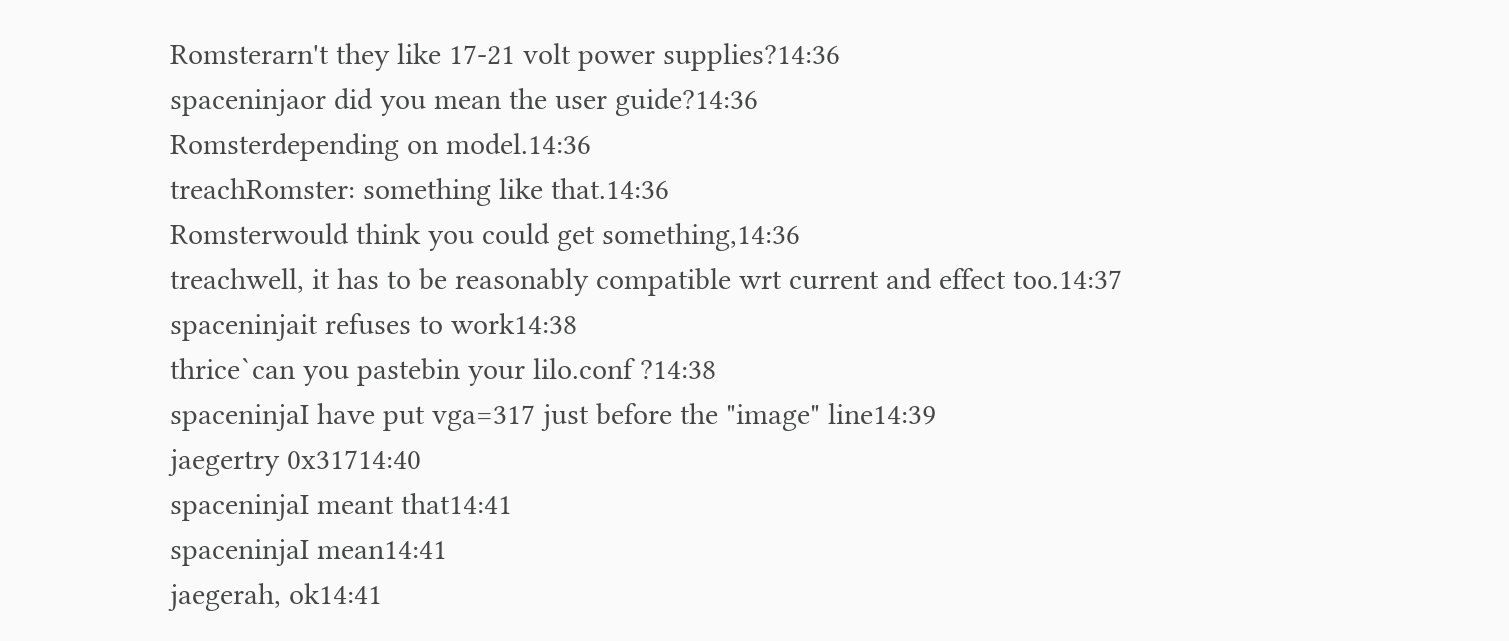Romsterarn't they like 17-21 volt power supplies?14:36
spaceninjaor did you mean the user guide?14:36
Romsterdepending on model.14:36
treachRomster: something like that.14:36
Romsterwould think you could get something,14:36
treachwell, it has to be reasonably compatible wrt current and effect too.14:37
spaceninjait refuses to work14:38
thrice`can you pastebin your lilo.conf ?14:38
spaceninjaI have put vga=317 just before the "image" line14:39
jaegertry 0x31714:40
spaceninjaI meant that14:41
spaceninjaI mean14:41
jaegerah, ok14:41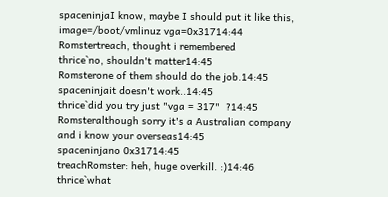spaceninjaI know, maybe I should put it like this, image=/boot/vmlinuz vga=0x31714:44
Romstertreach, thought i remembered
thrice`no, shouldn't matter14:45
Romsterone of them should do the job.14:45
spaceninjait doesn't work..14:45
thrice`did you try just "vga = 317"  ?14:45
Romsteralthough sorry it's a Australian company and i know your overseas14:45
spaceninjano 0x31714:45
treachRomster: heh, huge overkill. :)14:46
thrice`what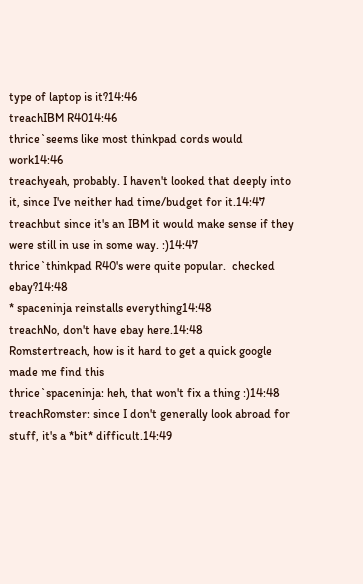type of laptop is it?14:46
treachIBM R4014:46
thrice`seems like most thinkpad cords would work14:46
treachyeah, probably. I haven't looked that deeply into it, since I've neither had time/budget for it.14:47
treachbut since it's an IBM it would make sense if they were still in use in some way. :)14:47
thrice`thinkpad R40's were quite popular.  checked ebay?14:48
* spaceninja reinstalls everything14:48
treachNo, don't have ebay here.14:48
Romstertreach, how is it hard to get a quick google made me find this
thrice`spaceninja: heh, that won't fix a thing :)14:48
treachRomster: since I don't generally look abroad for stuff, it's a *bit* difficult.14:49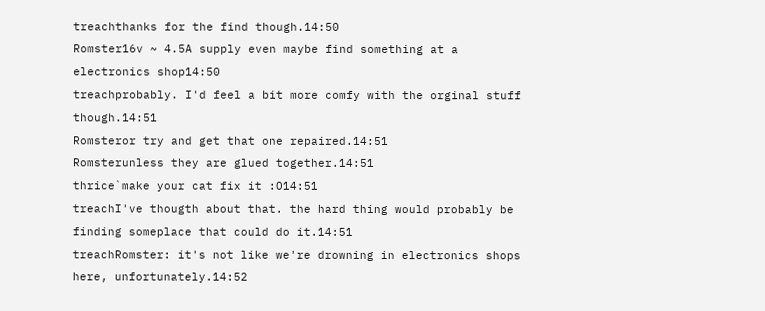treachthanks for the find though.14:50
Romster16v ~ 4.5A supply even maybe find something at a electronics shop14:50
treachprobably. I'd feel a bit more comfy with the orginal stuff though.14:51
Romsteror try and get that one repaired.14:51
Romsterunless they are glued together.14:51
thrice`make your cat fix it :O14:51
treachI've thougth about that. the hard thing would probably be finding someplace that could do it.14:51
treachRomster: it's not like we're drowning in electronics shops here, unfortunately.14:52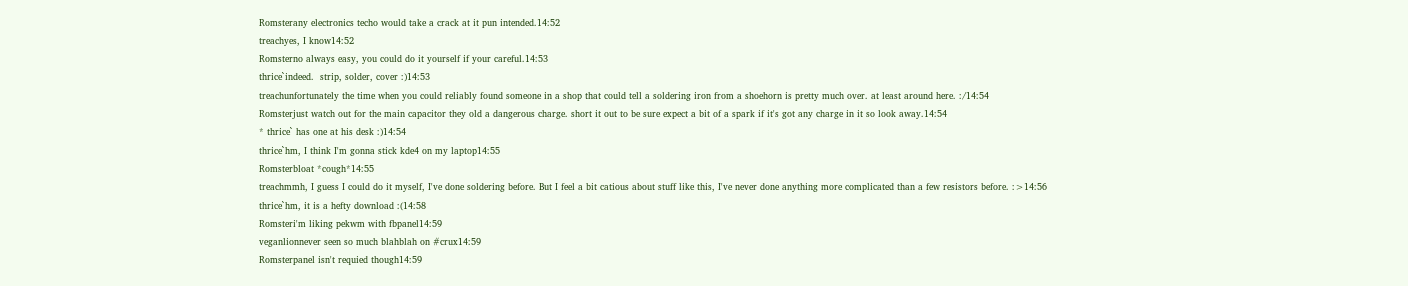Romsterany electronics techo would take a crack at it pun intended.14:52
treachyes, I know14:52
Romsterno always easy, you could do it yourself if your careful.14:53
thrice`indeed.  strip, solder, cover :)14:53
treachunfortunately the time when you could reliably found someone in a shop that could tell a soldering iron from a shoehorn is pretty much over. at least around here. :/14:54
Romsterjust watch out for the main capacitor they old a dangerous charge. short it out to be sure expect a bit of a spark if it's got any charge in it so look away.14:54
* thrice` has one at his desk :)14:54
thrice`hm, I think I'm gonna stick kde4 on my laptop14:55
Romsterbloat *cough*14:55
treachmmh, I guess I could do it myself, I've done soldering before. But I feel a bit catious about stuff like this, I've never done anything more complicated than a few resistors before. :>14:56
thrice`hm, it is a hefty download :(14:58
Romsteri'm liking pekwm with fbpanel14:59
veganlionnever seen so much blahblah on #crux14:59
Romsterpanel isn't requied though14:59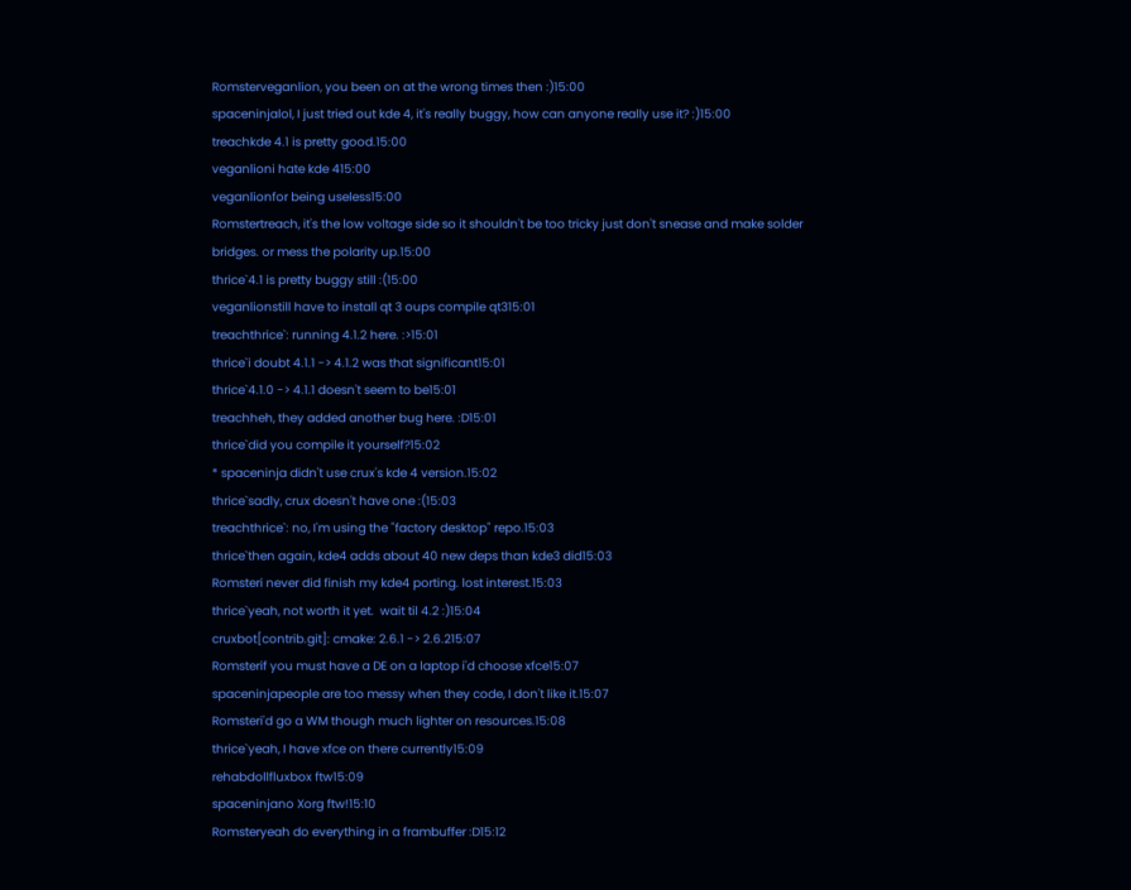Romsterveganlion, you been on at the wrong times then :)15:00
spaceninjalol, I just tried out kde 4, it's really buggy, how can anyone really use it? :)15:00
treachkde 4.1 is pretty good.15:00
veganlioni hate kde 415:00
veganlionfor being useless15:00
Romstertreach, it's the low voltage side so it shouldn't be too tricky just don't snease and make solder bridges. or mess the polarity up.15:00
thrice`4.1 is pretty buggy still :(15:00
veganlionstill have to install qt 3 oups compile qt315:01
treachthrice`: running 4.1.2 here. :>15:01
thrice`i doubt 4.1.1 -> 4.1.2 was that significant15:01
thrice`4.1.0 -> 4.1.1 doesn't seem to be15:01
treachheh, they added another bug here. :D15:01
thrice`did you compile it yourself?15:02
* spaceninja didn't use crux's kde 4 version.15:02
thrice`sadly, crux doesn't have one :(15:03
treachthrice`: no, I'm using the "factory desktop" repo.15:03
thrice`then again, kde4 adds about 40 new deps than kde3 did15:03
Romsteri never did finish my kde4 porting. lost interest.15:03
thrice`yeah, not worth it yet.  wait til 4.2 :)15:04
cruxbot[contrib.git]: cmake: 2.6.1 -> 2.6.215:07
Romsterif you must have a DE on a laptop i'd choose xfce15:07
spaceninjapeople are too messy when they code, I don't like it.15:07
Romsteri'd go a WM though much lighter on resources.15:08
thrice`yeah, I have xfce on there currently15:09
rehabdollfluxbox ftw15:09
spaceninjano Xorg ftw!15:10
Romsteryeah do everything in a frambuffer :D15:12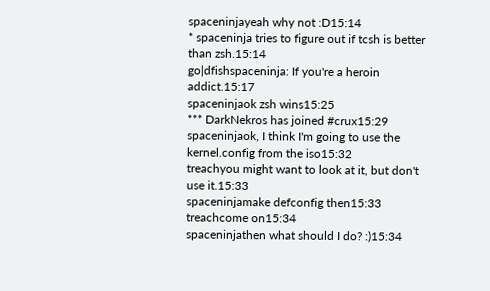spaceninjayeah why not :D15:14
* spaceninja tries to figure out if tcsh is better than zsh.15:14
go|dfishspaceninja: If you're a heroin addict.15:17
spaceninjaok zsh wins15:25
*** DarkNekros has joined #crux15:29
spaceninjaok, I think I'm going to use the kernel.config from the iso15:32
treachyou might want to look at it, but don't use it.15:33
spaceninjamake defconfig then15:33
treachcome on15:34
spaceninjathen what should I do? :)15:34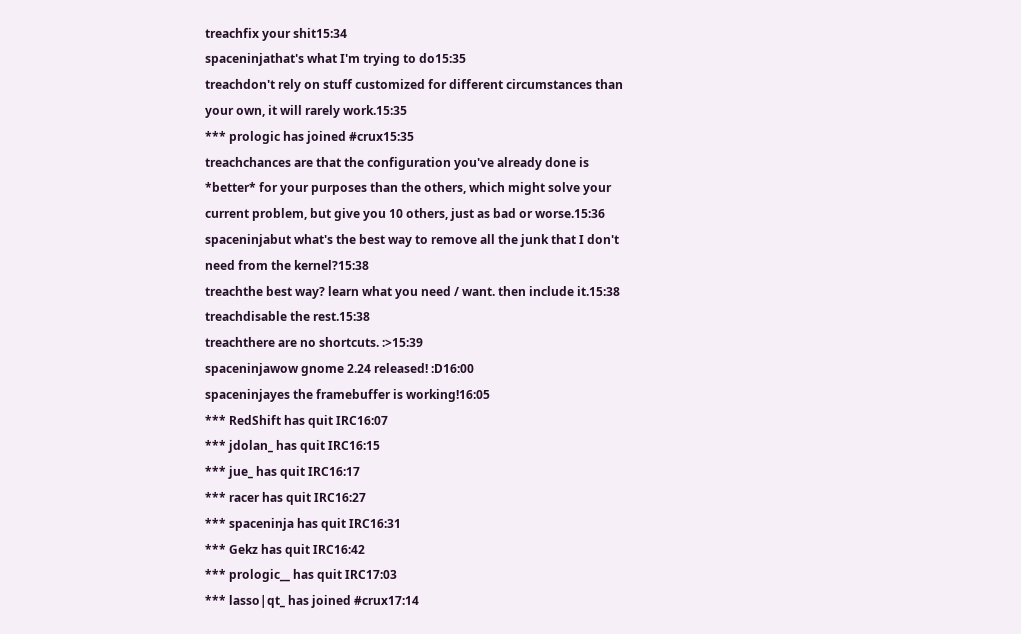treachfix your shit15:34
spaceninjathat's what I'm trying to do15:35
treachdon't rely on stuff customized for different circumstances than your own, it will rarely work.15:35
*** prologic has joined #crux15:35
treachchances are that the configuration you've already done is *better* for your purposes than the others, which might solve your current problem, but give you 10 others, just as bad or worse.15:36
spaceninjabut what's the best way to remove all the junk that I don't need from the kernel?15:38
treachthe best way? learn what you need / want. then include it.15:38
treachdisable the rest.15:38
treachthere are no shortcuts. :>15:39
spaceninjawow gnome 2.24 released! :D16:00
spaceninjayes the framebuffer is working!16:05
*** RedShift has quit IRC16:07
*** jdolan_ has quit IRC16:15
*** jue_ has quit IRC16:17
*** racer has quit IRC16:27
*** spaceninja has quit IRC16:31
*** Gekz has quit IRC16:42
*** prologic__ has quit IRC17:03
*** lasso|qt_ has joined #crux17:14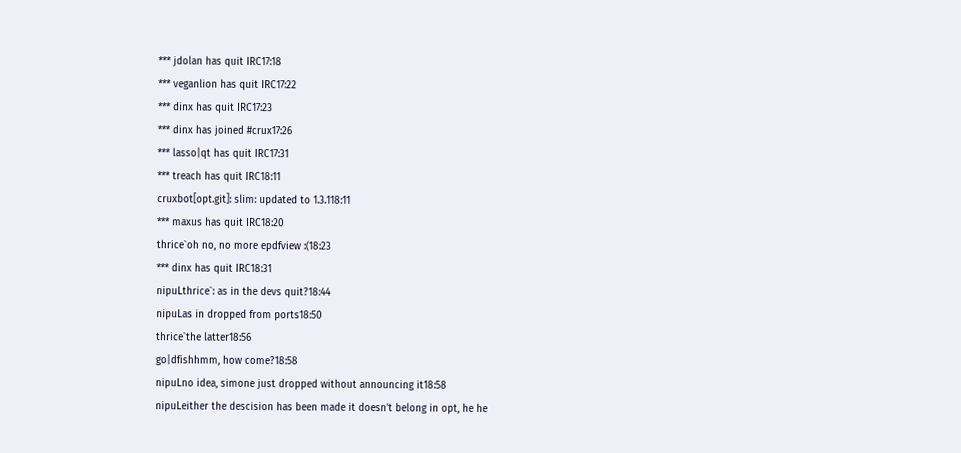*** jdolan has quit IRC17:18
*** veganlion has quit IRC17:22
*** dinx has quit IRC17:23
*** dinx has joined #crux17:26
*** lasso|qt has quit IRC17:31
*** treach has quit IRC18:11
cruxbot[opt.git]: slim: updated to 1.3.118:11
*** maxus has quit IRC18:20
thrice`oh no, no more epdfview :(18:23
*** dinx has quit IRC18:31
nipuLthrice`: as in the devs quit?18:44
nipuLas in dropped from ports18:50
thrice`the latter18:56
go|dfishhmm, how come?18:58
nipuLno idea, simone just dropped without announcing it18:58
nipuLeither the descision has been made it doesn't belong in opt, he he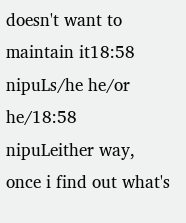doesn't want to maintain it18:58
nipuLs/he he/or he/18:58
nipuLeither way, once i find out what's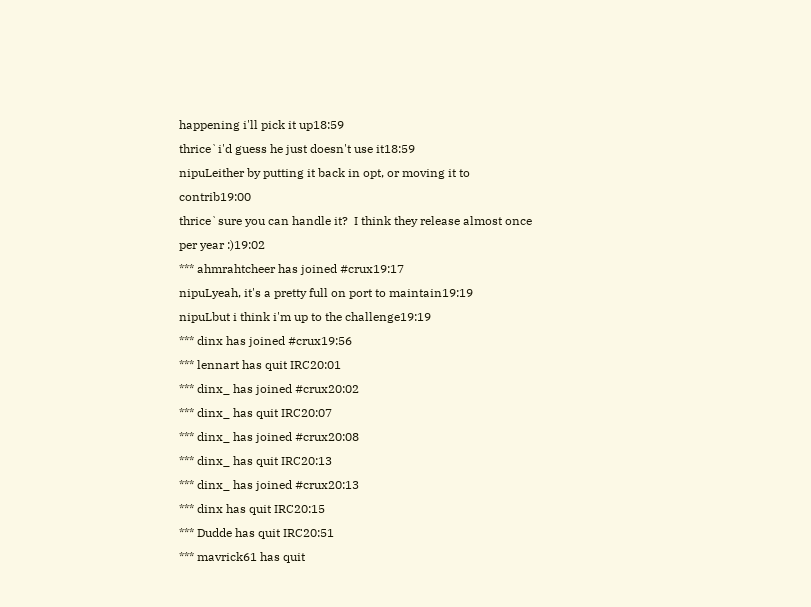happening i'll pick it up18:59
thrice`i'd guess he just doesn't use it18:59
nipuLeither by putting it back in opt, or moving it to contrib19:00
thrice`sure you can handle it?  I think they release almost once per year :)19:02
*** ahmrahtcheer has joined #crux19:17
nipuLyeah, it's a pretty full on port to maintain19:19
nipuLbut i think i'm up to the challenge19:19
*** dinx has joined #crux19:56
*** lennart has quit IRC20:01
*** dinx_ has joined #crux20:02
*** dinx_ has quit IRC20:07
*** dinx_ has joined #crux20:08
*** dinx_ has quit IRC20:13
*** dinx_ has joined #crux20:13
*** dinx has quit IRC20:15
*** Dudde has quit IRC20:51
*** mavrick61 has quit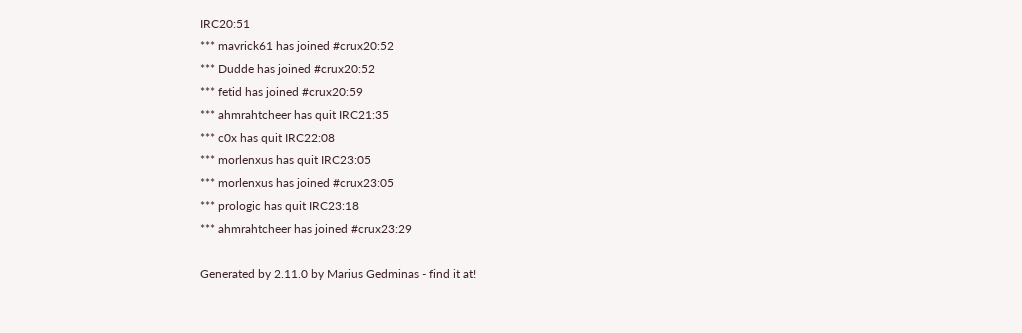IRC20:51
*** mavrick61 has joined #crux20:52
*** Dudde has joined #crux20:52
*** fetid has joined #crux20:59
*** ahmrahtcheer has quit IRC21:35
*** c0x has quit IRC22:08
*** morlenxus has quit IRC23:05
*** morlenxus has joined #crux23:05
*** prologic has quit IRC23:18
*** ahmrahtcheer has joined #crux23:29

Generated by 2.11.0 by Marius Gedminas - find it at!